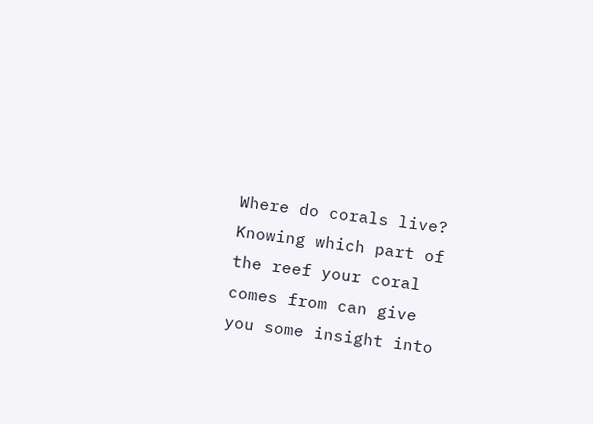Where do corals live? Knowing which part of the reef your coral comes from can give you some insight into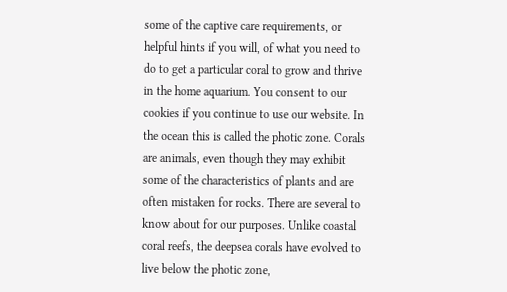some of the captive care requirements, or helpful hints if you will, of what you need to do to get a particular coral to grow and thrive in the home aquarium. You consent to our cookies if you continue to use our website. In the ocean this is called the photic zone. Corals are animals, even though they may exhibit some of the characteristics of plants and are often mistaken for rocks. There are several to know about for our purposes. Unlike coastal coral reefs, the deepsea corals have evolved to live below the photic zone,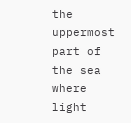the uppermost part of the sea where light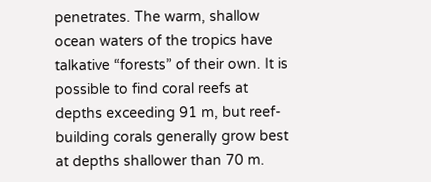penetrates. The warm, shallow ocean waters of the tropics have talkative “forests” of their own. It is possible to find coral reefs at depths exceeding 91 m, but reef-building corals generally grow best at depths shallower than 70 m.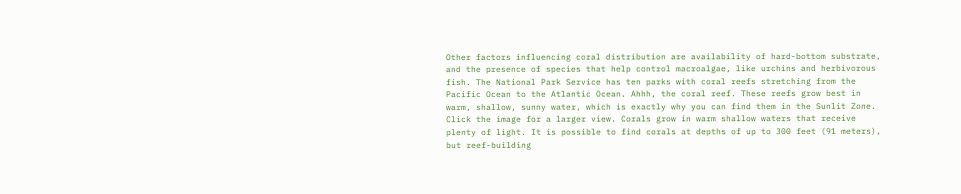Other factors influencing coral distribution are availability of hard-bottom substrate, and the presence of species that help control macroalgae, like urchins and herbivorous fish. The National Park Service has ten parks with coral reefs stretching from the Pacific Ocean to the Atlantic Ocean. Ahhh, the coral reef. These reefs grow best in warm, shallow, sunny water, which is exactly why you can find them in the Sunlit Zone. Click the image for a larger view. Corals grow in warm shallow waters that receive plenty of light. It is possible to find corals at depths of up to 300 feet (91 meters), but reef-building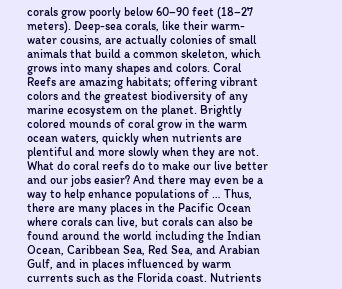corals grow poorly below 60–90 feet (18–27 meters). Deep-sea corals, like their warm-water cousins, are actually colonies of small animals that build a common skeleton, which grows into many shapes and colors. Coral Reefs are amazing habitats; offering vibrant colors and the greatest biodiversity of any marine ecosystem on the planet. Brightly colored mounds of coral grow in the warm ocean waters, quickly when nutrients are plentiful and more slowly when they are not. What do coral reefs do to make our live better and our jobs easier? And there may even be a way to help enhance populations of … Thus, there are many places in the Pacific Ocean where corals can live, but corals can also be found around the world including the Indian Ocean, Caribbean Sea, Red Sea, and Arabian Gulf, and in places influenced by warm currents such as the Florida coast. Nutrients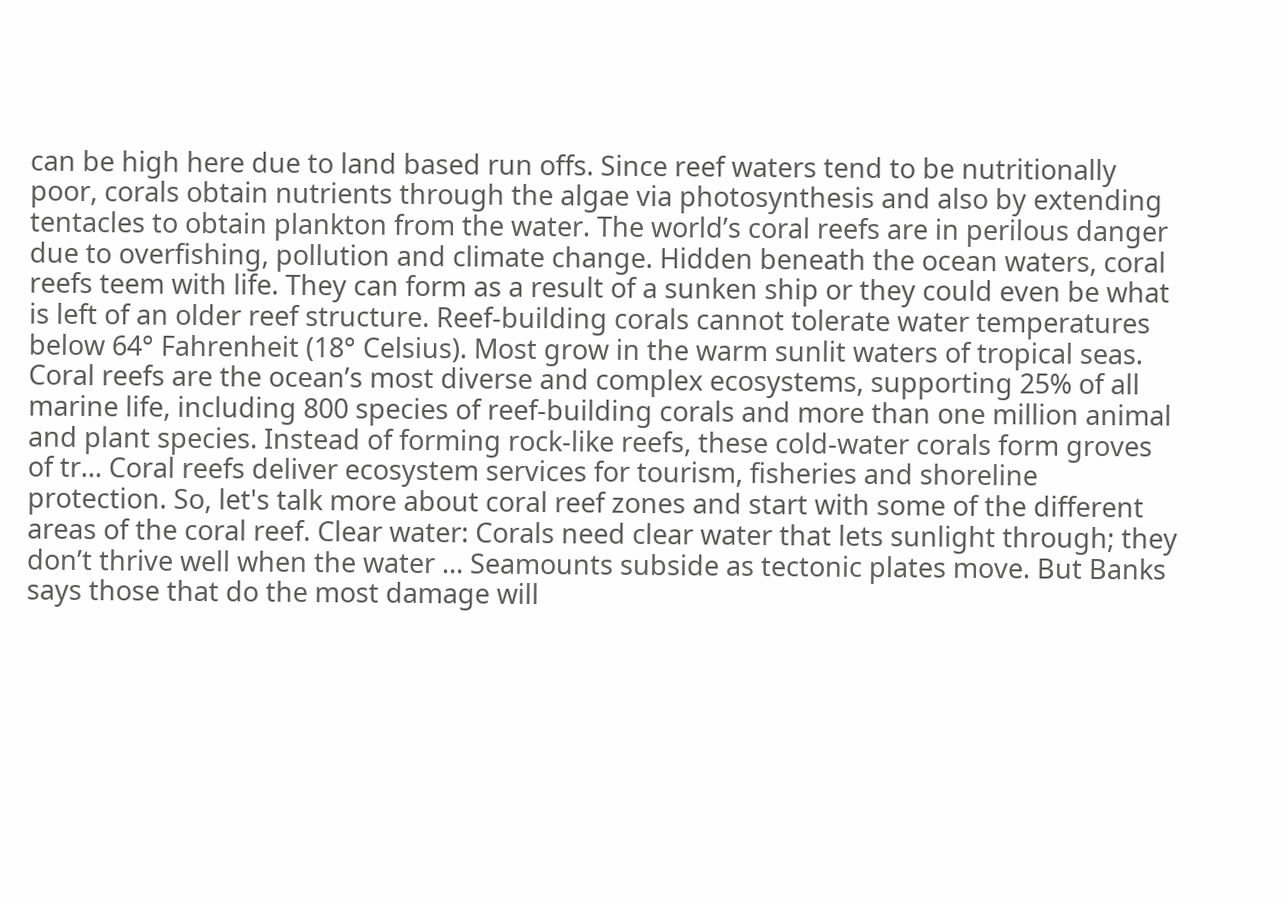can be high here due to land based run offs. Since reef waters tend to be nutritionally poor, corals obtain nutrients through the algae via photosynthesis and also by extending tentacles to obtain plankton from the water. The world’s coral reefs are in perilous danger due to overfishing, pollution and climate change. Hidden beneath the ocean waters, coral reefs teem with life. They can form as a result of a sunken ship or they could even be what is left of an older reef structure. Reef-building corals cannot tolerate water temperatures below 64° Fahrenheit (18° Celsius). Most grow in the warm sunlit waters of tropical seas. Coral reefs are the ocean’s most diverse and complex ecosystems, supporting 25% of all marine life, including 800 species of reef-building corals and more than one million animal and plant species. Instead of forming rock-like reefs, these cold-water corals form groves of tr… Coral reefs deliver ecosystem services for tourism, fisheries and shoreline protection. So, let's talk more about coral reef zones and start with some of the different areas of the coral reef. Clear water: Corals need clear water that lets sunlight through; they don’t thrive well when the water … Seamounts subside as tectonic plates move. But Banks says those that do the most damage will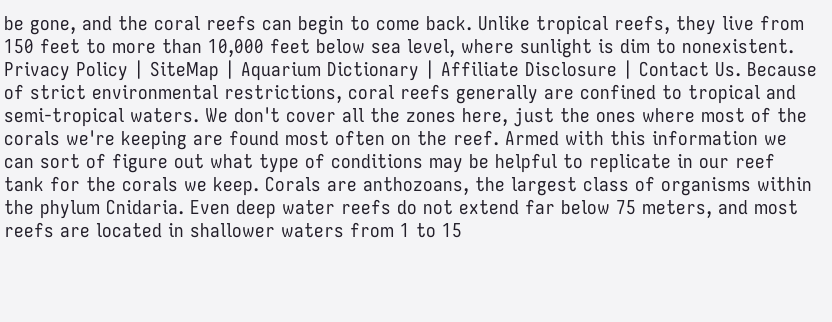be gone, and the coral reefs can begin to come back. Unlike tropical reefs, they live from 150 feet to more than 10,000 feet below sea level, where sunlight is dim to nonexistent. Privacy Policy | SiteMap | Aquarium Dictionary | Affiliate Disclosure | Contact Us. Because of strict environmental restrictions, coral reefs generally are confined to tropical and semi-tropical waters. We don't cover all the zones here, just the ones where most of the corals we're keeping are found most often on the reef. Armed with this information we can sort of figure out what type of conditions may be helpful to replicate in our reef tank for the corals we keep. Corals are anthozoans, the largest class of organisms within the phylum Cnidaria. Even deep water reefs do not extend far below 75 meters, and most reefs are located in shallower waters from 1 to 15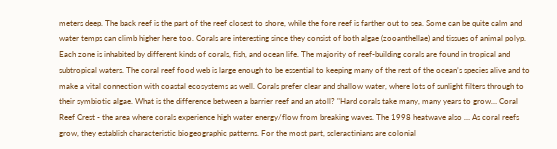meters deep. The back reef is the part of the reef closest to shore, while the fore reef is farther out to sea. Some can be quite calm and water temps can climb higher here too. Corals are interesting since they consist of both algae (zooanthellae) and tissues of animal polyp. Each zone is inhabited by different kinds of corals, fish, and ocean life. The majority of reef-building corals are found in tropical and subtropical waters. The coral reef food web is large enough to be essential to keeping many of the rest of the ocean’s species alive and to make a vital connection with coastal ecosystems as well. Corals prefer clear and shallow water, where lots of sunlight filters through to their symbiotic algae. What is the difference between a barrier reef and an atoll? "Hard corals take many, many years to grow… Coral Reef Crest - the area where corals experience high water energy/flow from breaking waves. The 1998 heatwave also … As coral reefs grow, they establish characteristic biogeographic patterns. For the most part, scleractinians are colonial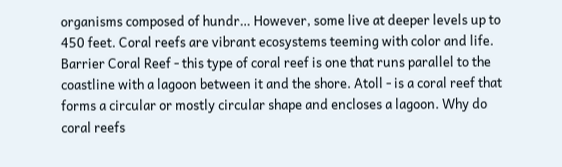organisms composed of hundr… However, some live at deeper levels up to 450 feet. Coral reefs are vibrant ecosystems teeming with color and life. Barrier Coral Reef - this type of coral reef is one that runs parallel to the coastline with a lagoon between it and the shore. Atoll - is a coral reef that forms a circular or mostly circular shape and encloses a lagoon. Why do coral reefs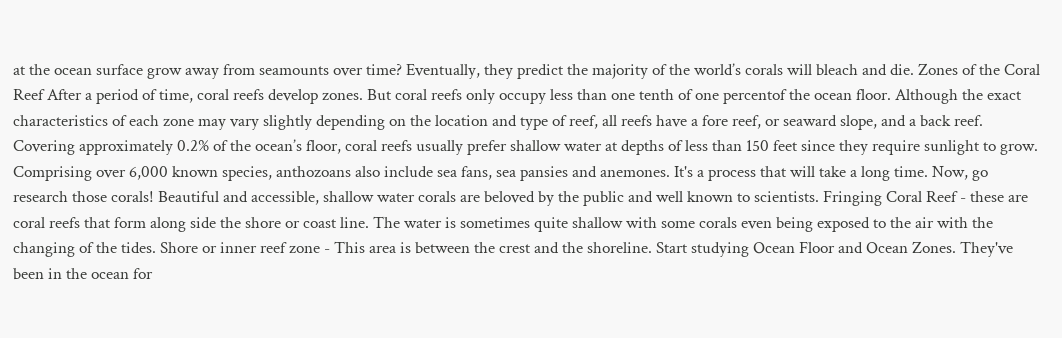at the ocean surface grow away from seamounts over time? Eventually, they predict the majority of the world’s corals will bleach and die. Zones of the Coral Reef After a period of time, coral reefs develop zones. But coral reefs only occupy less than one tenth of one percentof the ocean floor. Although the exact characteristics of each zone may vary slightly depending on the location and type of reef, all reefs have a fore reef, or seaward slope, and a back reef. Covering approximately 0.2% of the ocean’s floor, coral reefs usually prefer shallow water at depths of less than 150 feet since they require sunlight to grow. Comprising over 6,000 known species, anthozoans also include sea fans, sea pansies and anemones. It's a process that will take a long time. Now, go research those corals! Beautiful and accessible, shallow water corals are beloved by the public and well known to scientists. Fringing Coral Reef - these are coral reefs that form along side the shore or coast line. The water is sometimes quite shallow with some corals even being exposed to the air with the changing of the tides. Shore or inner reef zone - This area is between the crest and the shoreline. Start studying Ocean Floor and Ocean Zones. They've been in the ocean for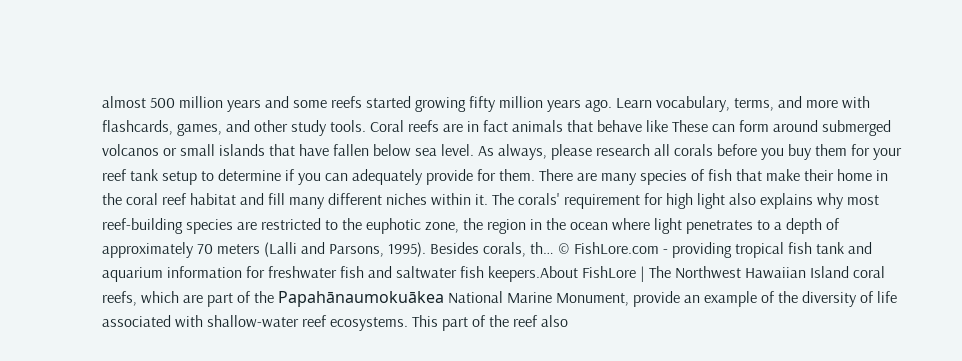almost 500 million years and some reefs started growing fifty million years ago. Learn vocabulary, terms, and more with flashcards, games, and other study tools. Coral reefs are in fact animals that behave like These can form around submerged volcanos or small islands that have fallen below sea level. As always, please research all corals before you buy them for your reef tank setup to determine if you can adequately provide for them. There are many species of fish that make their home in the coral reef habitat and fill many different niches within it. The corals' requirement for high light also explains why most reef-building species are restricted to the euphotic zone, the region in the ocean where light penetrates to a depth of approximately 70 meters (Lalli and Parsons, 1995). Besides corals, th… © FishLore.com - providing tropical fish tank and aquarium information for freshwater fish and saltwater fish keepers.About FishLore | The Northwest Hawaiian Island coral reefs, which are part of the Papahānaumokuākea National Marine Monument, provide an example of the diversity of life associated with shallow-water reef ecosystems. This part of the reef also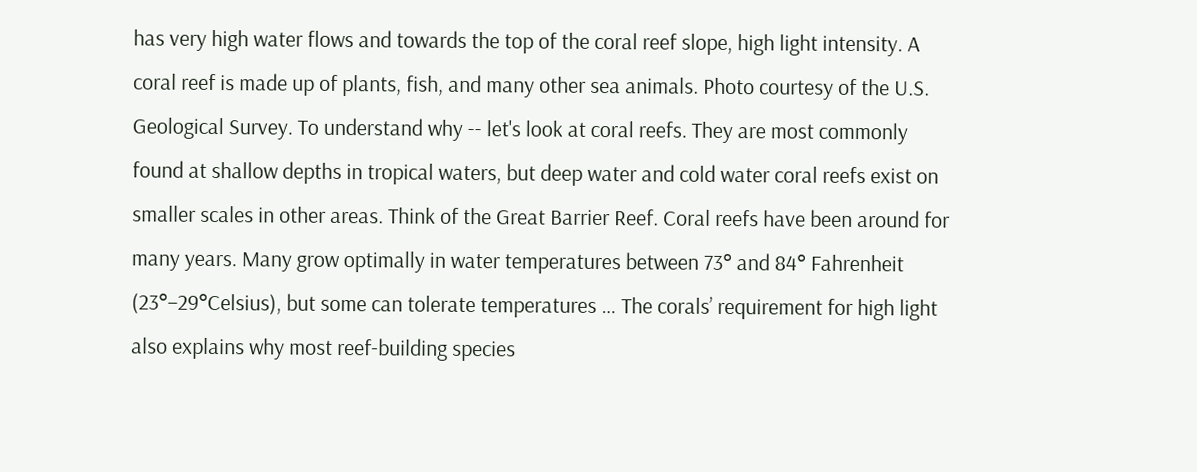has very high water flows and towards the top of the coral reef slope, high light intensity. A coral reef is made up of plants, fish, and many other sea animals. Photo courtesy of the U.S. Geological Survey. To understand why -- let's look at coral reefs. They are most commonly found at shallow depths in tropical waters, but deep water and cold water coral reefs exist on smaller scales in other areas. Think of the Great Barrier Reef. Coral reefs have been around for many years. Many grow optimally in water temperatures between 73° and 84° Fahrenheit (23°–29°Celsius), but some can tolerate temperatures … The corals’ requirement for high light also explains why most reef-building species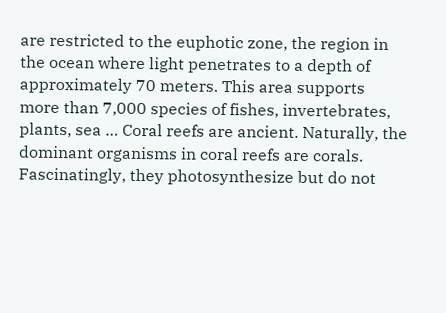are restricted to the euphotic zone, the region in the ocean where light penetrates to a depth of approximately 70 meters. This area supports more than 7,000 species of fishes, invertebrates, plants, sea … Coral reefs are ancient. Naturally, the dominant organisms in coral reefs are corals. Fascinatingly, they photosynthesize but do not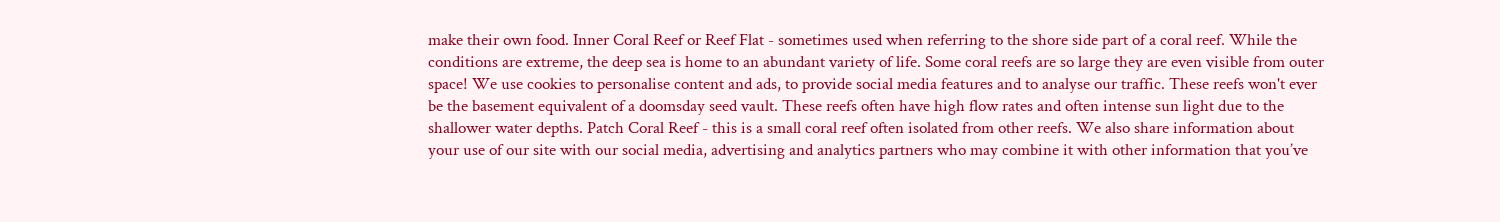make their own food. Inner Coral Reef or Reef Flat - sometimes used when referring to the shore side part of a coral reef. While the conditions are extreme, the deep sea is home to an abundant variety of life. Some coral reefs are so large they are even visible from outer space! We use cookies to personalise content and ads, to provide social media features and to analyse our traffic. These reefs won't ever be the basement equivalent of a doomsday seed vault. These reefs often have high flow rates and often intense sun light due to the shallower water depths. Patch Coral Reef - this is a small coral reef often isolated from other reefs. We also share information about your use of our site with our social media, advertising and analytics partners who may combine it with other information that you’ve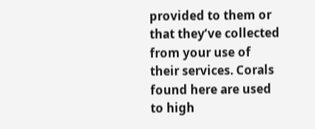provided to them or that they’ve collected from your use of their services. Corals found here are used to high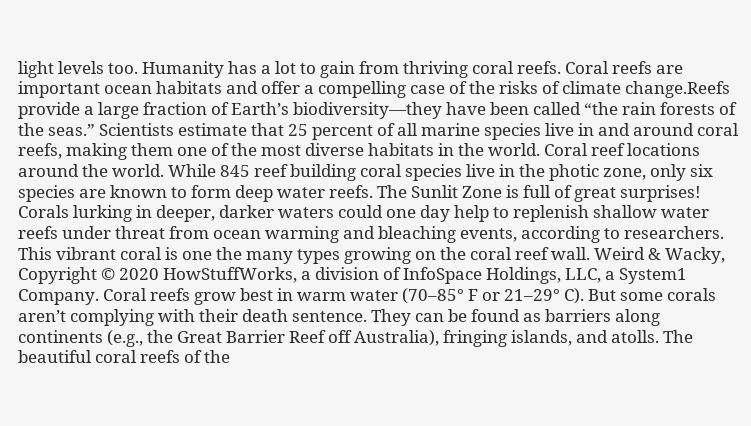light levels too. Humanity has a lot to gain from thriving coral reefs. Coral reefs are important ocean habitats and offer a compelling case of the risks of climate change.Reefs provide a large fraction of Earth’s biodiversity—they have been called “the rain forests of the seas.” Scientists estimate that 25 percent of all marine species live in and around coral reefs, making them one of the most diverse habitats in the world. Coral reef locations around the world. While 845 reef building coral species live in the photic zone, only six species are known to form deep water reefs. The Sunlit Zone is full of great surprises! Corals lurking in deeper, darker waters could one day help to replenish shallow water reefs under threat from ocean warming and bleaching events, according to researchers. This vibrant coral is one the many types growing on the coral reef wall. Weird & Wacky, Copyright © 2020 HowStuffWorks, a division of InfoSpace Holdings, LLC, a System1 Company. Coral reefs grow best in warm water (70–85° F or 21–29° C). But some corals aren’t complying with their death sentence. They can be found as barriers along continents (e.g., the Great Barrier Reef off Australia), fringing islands, and atolls. The beautiful coral reefs of the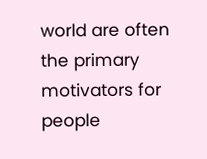world are often the primary motivators for people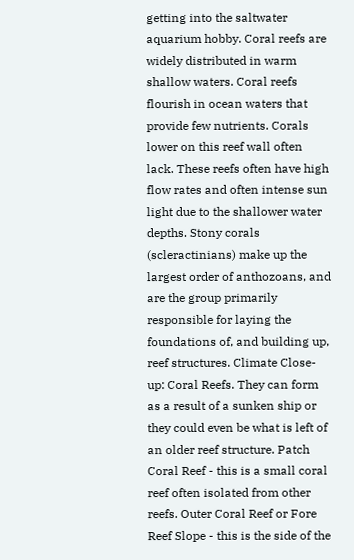getting into the saltwater aquarium hobby. Coral reefs are widely distributed in warm shallow waters. Coral reefs flourish in ocean waters that provide few nutrients. Corals lower on this reef wall often lack. These reefs often have high flow rates and often intense sun light due to the shallower water depths. Stony corals (scleractinians) make up the largest order of anthozoans, and are the group primarily responsible for laying the foundations of, and building up, reef structures. Climate Close-up: Coral Reefs. They can form as a result of a sunken ship or they could even be what is left of an older reef structure. Patch Coral Reef - this is a small coral reef often isolated from other reefs. Outer Coral Reef or Fore Reef Slope - this is the side of the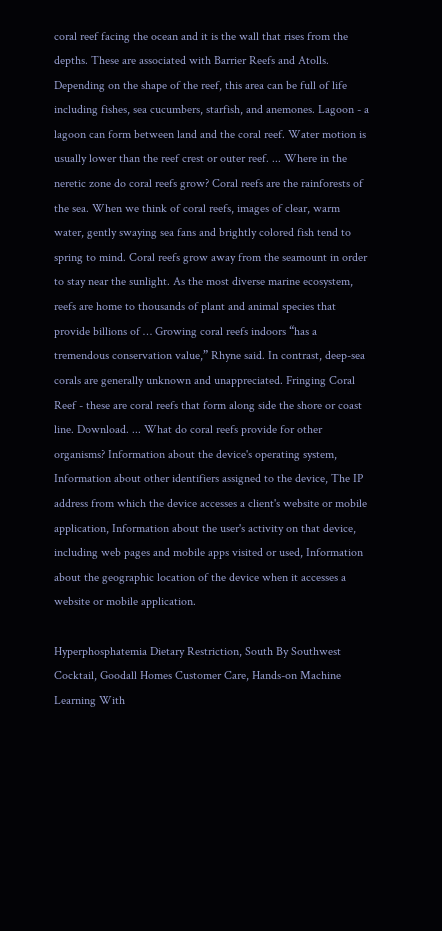coral reef facing the ocean and it is the wall that rises from the depths. These are associated with Barrier Reefs and Atolls. Depending on the shape of the reef, this area can be full of life including fishes, sea cucumbers, starfish, and anemones. Lagoon - a lagoon can form between land and the coral reef. Water motion is usually lower than the reef crest or outer reef. ... Where in the neretic zone do coral reefs grow? Coral reefs are the rainforests of the sea. When we think of coral reefs, images of clear, warm water, gently swaying sea fans and brightly colored fish tend to spring to mind. Coral reefs grow away from the seamount in order to stay near the sunlight. As the most diverse marine ecosystem, reefs are home to thousands of plant and animal species that provide billions of … Growing coral reefs indoors “has a tremendous conservation value,” Rhyne said. In contrast, deep-sea corals are generally unknown and unappreciated. Fringing Coral Reef - these are coral reefs that form along side the shore or coast line. Download. ... What do coral reefs provide for other organisms? Information about the device's operating system, Information about other identifiers assigned to the device, The IP address from which the device accesses a client's website or mobile application, Information about the user's activity on that device, including web pages and mobile apps visited or used, Information about the geographic location of the device when it accesses a website or mobile application.

Hyperphosphatemia Dietary Restriction, South By Southwest Cocktail, Goodall Homes Customer Care, Hands-on Machine Learning With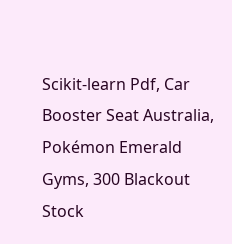Scikit-learn Pdf, Car Booster Seat Australia, Pokémon Emerald Gyms, 300 Blackout Stock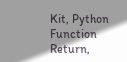Kit, Python Function Return,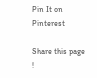Pin It on Pinterest

Share this page !